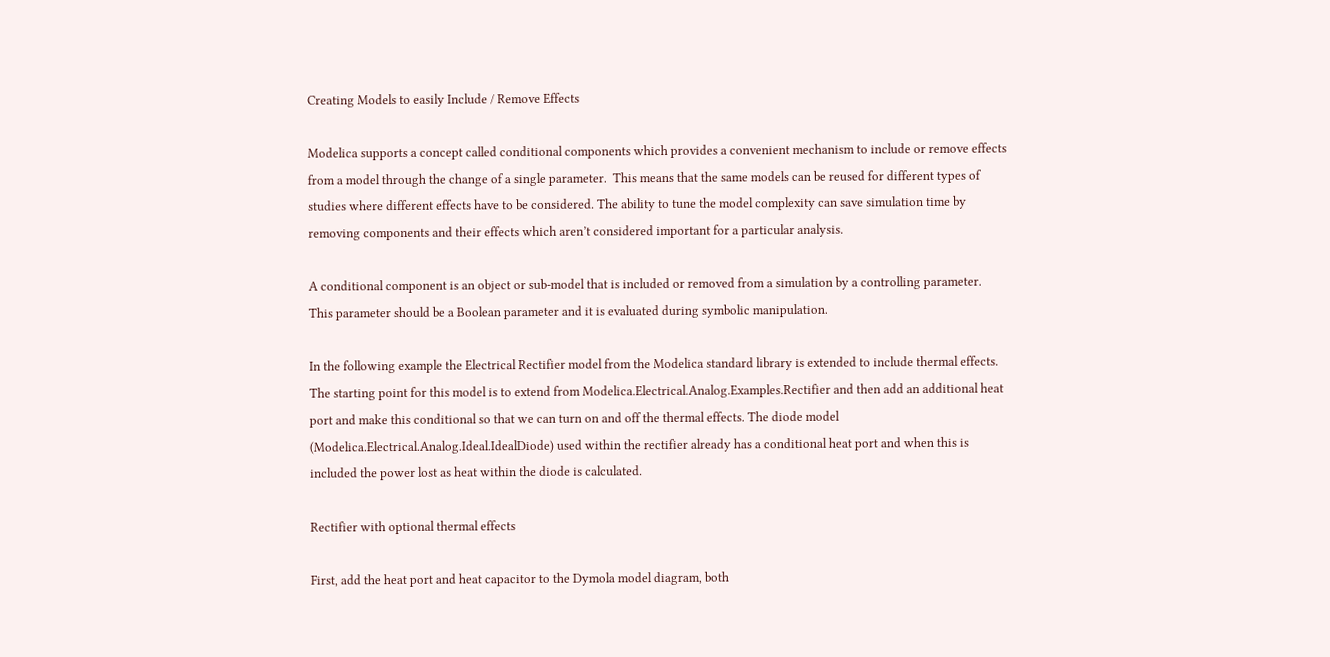Creating Models to easily Include / Remove Effects

Modelica supports a concept called conditional components which provides a convenient mechanism to include or remove effects from a model through the change of a single parameter.  This means that the same models can be reused for different types of studies where different effects have to be considered. The ability to tune the model complexity can save simulation time by removing components and their effects which aren’t considered important for a particular analysis.

A conditional component is an object or sub-model that is included or removed from a simulation by a controlling parameter.  This parameter should be a Boolean parameter and it is evaluated during symbolic manipulation.

In the following example the Electrical Rectifier model from the Modelica standard library is extended to include thermal effects.  The starting point for this model is to extend from Modelica.Electrical.Analog.Examples.Rectifier and then add an additional heat port and make this conditional so that we can turn on and off the thermal effects. The diode model (Modelica.Electrical.Analog.Ideal.IdealDiode) used within the rectifier already has a conditional heat port and when this is included the power lost as heat within the diode is calculated.

Rectifier with optional thermal effects

First, add the heat port and heat capacitor to the Dymola model diagram, both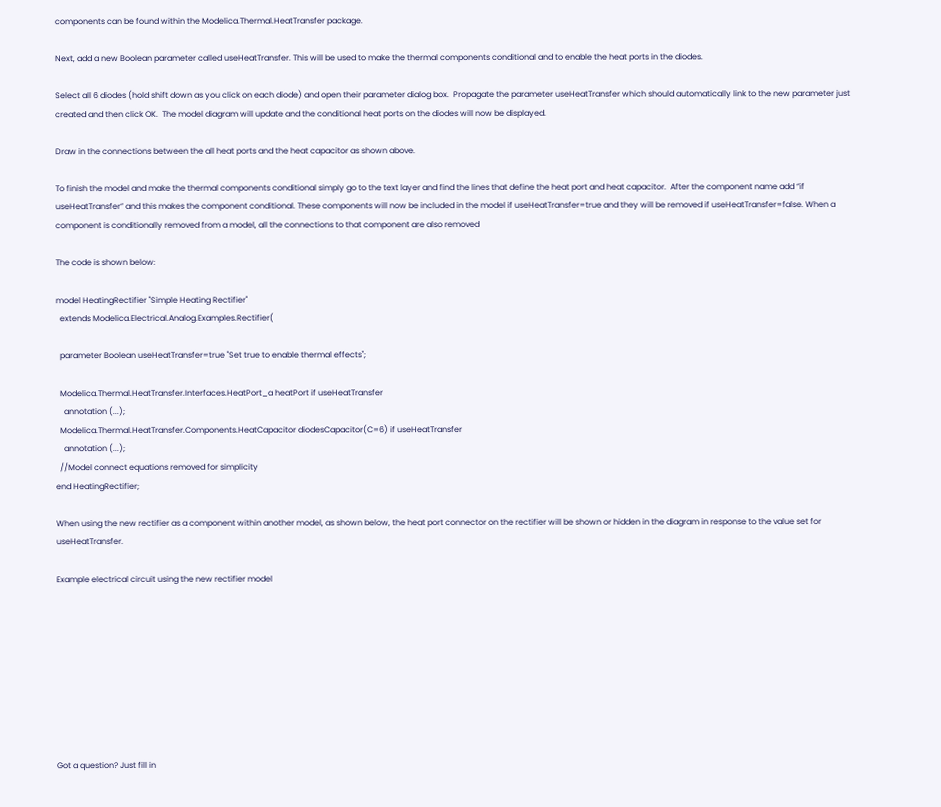components can be found within the Modelica.Thermal.HeatTransfer package.

Next, add a new Boolean parameter called useHeatTransfer. This will be used to make the thermal components conditional and to enable the heat ports in the diodes.

Select all 6 diodes (hold shift down as you click on each diode) and open their parameter dialog box.  Propagate the parameter useHeatTransfer which should automatically link to the new parameter just created and then click OK.  The model diagram will update and the conditional heat ports on the diodes will now be displayed.

Draw in the connections between the all heat ports and the heat capacitor as shown above.

To finish the model and make the thermal components conditional simply go to the text layer and find the lines that define the heat port and heat capacitor.  After the component name add “if useHeatTransfer” and this makes the component conditional. These components will now be included in the model if useHeatTransfer=true and they will be removed if useHeatTransfer=false. When a component is conditionally removed from a model, all the connections to that component are also removed

The code is shown below:

model HeatingRectifier "Simple Heating Rectifier"
  extends Modelica.Electrical.Analog.Examples.Rectifier(

  parameter Boolean useHeatTransfer=true "Set true to enable thermal effects";

  Modelica.Thermal.HeatTransfer.Interfaces.HeatPort_a heatPort if useHeatTransfer
    annotation (...);
  Modelica.Thermal.HeatTransfer.Components.HeatCapacitor diodesCapacitor(C=6) if useHeatTransfer
    annotation (...);
  //Model connect equations removed for simplicity
end HeatingRectifier;

When using the new rectifier as a component within another model, as shown below, the heat port connector on the rectifier will be shown or hidden in the diagram in response to the value set for useHeatTransfer.

Example electrical circuit using the new rectifier model









Got a question? Just fill in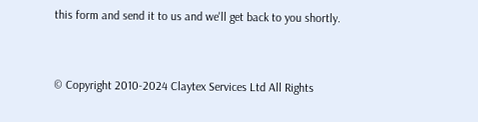this form and send it to us and we'll get back to you shortly.


© Copyright 2010-2024 Claytex Services Ltd All Rights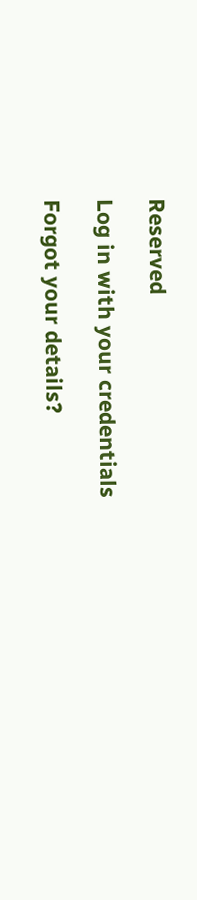Reserved

Log in with your credentials

Forgot your details?